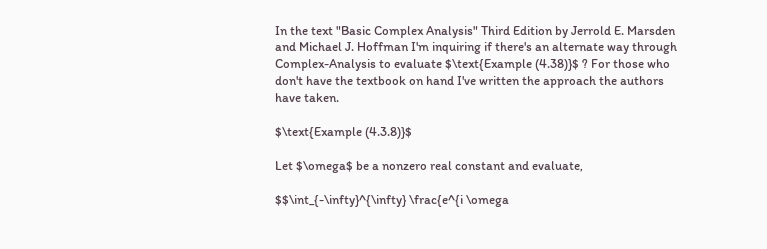In the text "Basic Complex Analysis" Third Edition by Jerrold E. Marsden and Michael J. Hoffman I'm inquiring if there's an alternate way through Complex-Analysis to evaluate $\text{Example (4.38)}$ ? For those who don't have the textbook on hand I've written the approach the authors have taken.

$\text{Example (4.3.8)}$

Let $\omega$ be a nonzero real constant and evaluate,

$$\int_{-\infty}^{\infty} \frac{e^{i \omega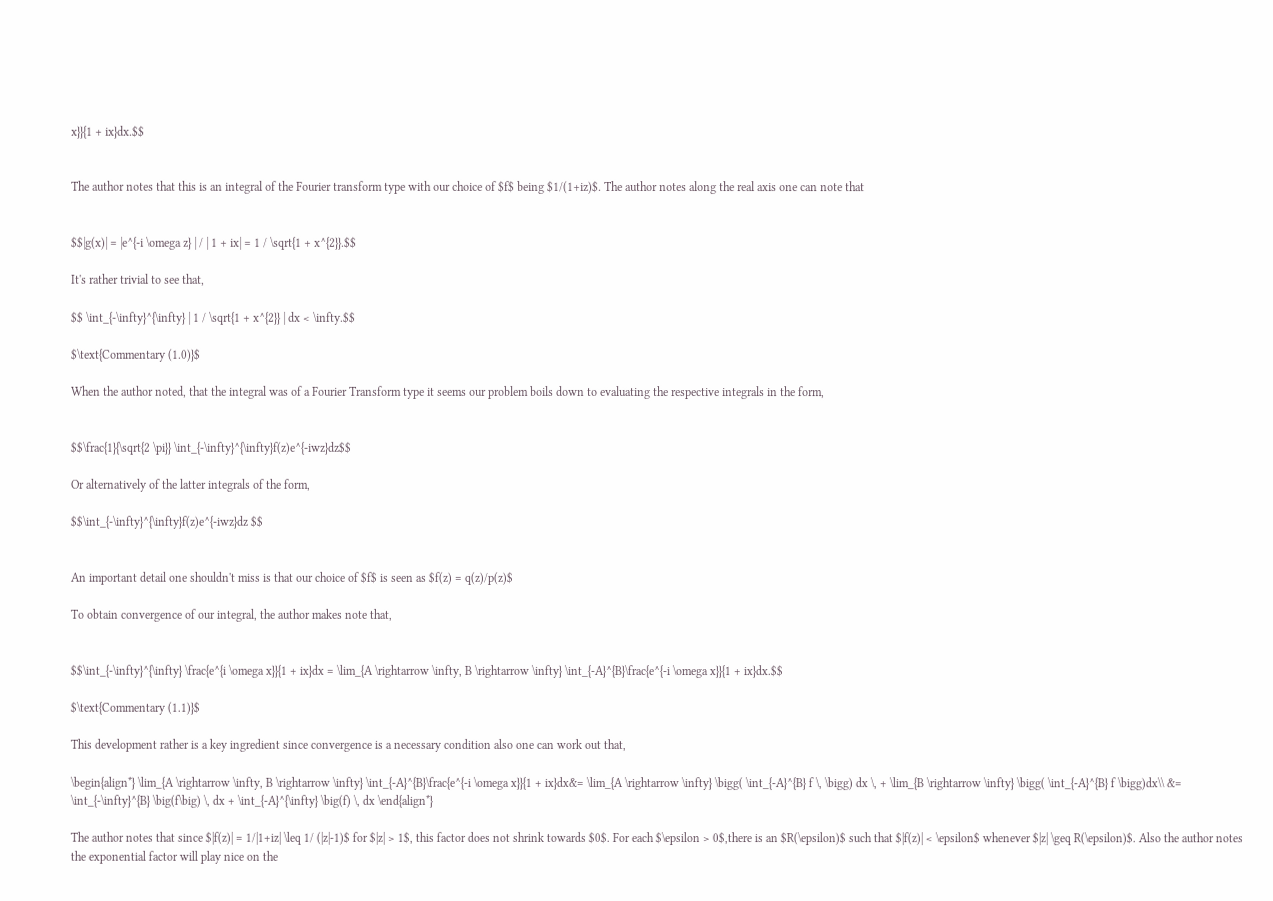x}}{1 + ix}dx.$$


The author notes that this is an integral of the Fourier transform type with our choice of $f$ being $1/(1+iz)$. The author notes along the real axis one can note that


$$|g(x)| = |e^{-i \omega z} | / | 1 + ix| = 1 / \sqrt{1 + x^{2}}.$$

It's rather trivial to see that,

$$ \int_{-\infty}^{\infty} | 1 / \sqrt{1 + x^{2}} | dx < \infty.$$

$\text{Commentary (1.0)}$

When the author noted, that the integral was of a Fourier Transform type it seems our problem boils down to evaluating the respective integrals in the form,


$$\frac{1}{\sqrt{2 \pi}} \int_{-\infty}^{\infty}f(z)e^{-iwz}dz$$

Or alternatively of the latter integrals of the form,

$$\int_{-\infty}^{\infty}f(z)e^{-iwz}dz $$


An important detail one shouldn't miss is that our choice of $f$ is seen as $f(z) = q(z)/p(z)$

To obtain convergence of our integral, the author makes note that,


$$\int_{-\infty}^{\infty} \frac{e^{i \omega x}}{1 + ix}dx = \lim_{A \rightarrow \infty, B \rightarrow \infty} \int_{-A}^{B}\frac{e^{-i \omega x}}{1 + ix}dx.$$

$\text{Commentary (1.1)}$

This development rather is a key ingredient since convergence is a necessary condition also one can work out that,

\begin{align*} \lim_{A \rightarrow \infty, B \rightarrow \infty} \int_{-A}^{B}\frac{e^{-i \omega x}}{1 + ix}dx&= \lim_{A \rightarrow \infty} \bigg( \int_{-A}^{B} f \, \bigg) dx \, + \lim_{B \rightarrow \infty} \bigg( \int_{-A}^{B} f \bigg)dx\\ &= \int_{-\infty}^{B} \big(f\big) \, dx + \int_{-A}^{\infty} \big(f) \, dx \end{align*}

The author notes that since $|f(z)| = 1/|1+iz| \leq 1/ (|z|-1)$ for $|z| > 1$, this factor does not shrink towards $0$. For each $\epsilon > 0$,there is an $R(\epsilon)$ such that $|f(z)| < \epsilon$ whenever $|z| \geq R(\epsilon)$. Also the author notes the exponential factor will play nice on the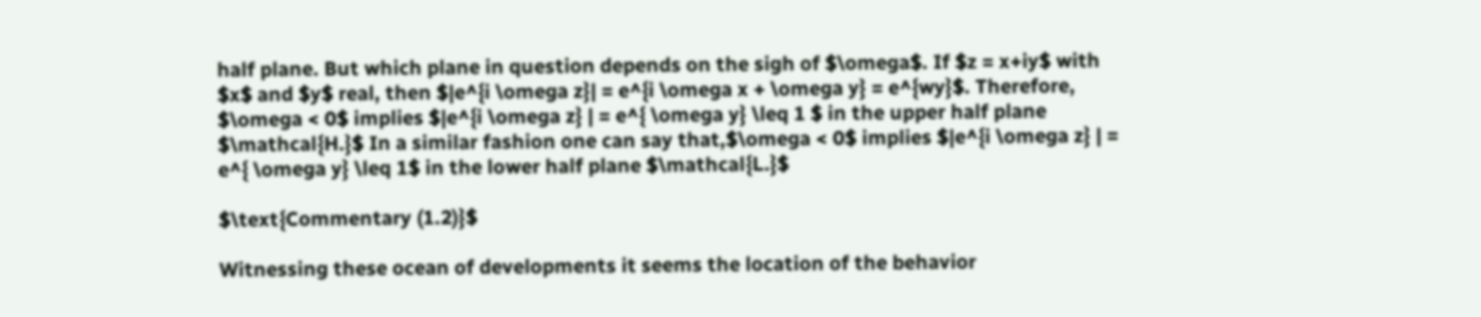half plane. But which plane in question depends on the sigh of $\omega$. If $z = x+iy$ with $x$ and $y$ real, then $|e^{i \omega z}| = e^{i \omega x + \omega y} = e^{wy}$. Therefore, $\omega < 0$ implies $|e^{i \omega z} | = e^{ \omega y} \leq 1 $ in the upper half plane $\mathcal{H.}$ In a similar fashion one can say that,$\omega < 0$ implies $|e^{i \omega z} | = e^{ \omega y} \leq 1$ in the lower half plane $\mathcal{L.}$

$\text{Commentary (1.2)}$

Witnessing these ocean of developments it seems the location of the behavior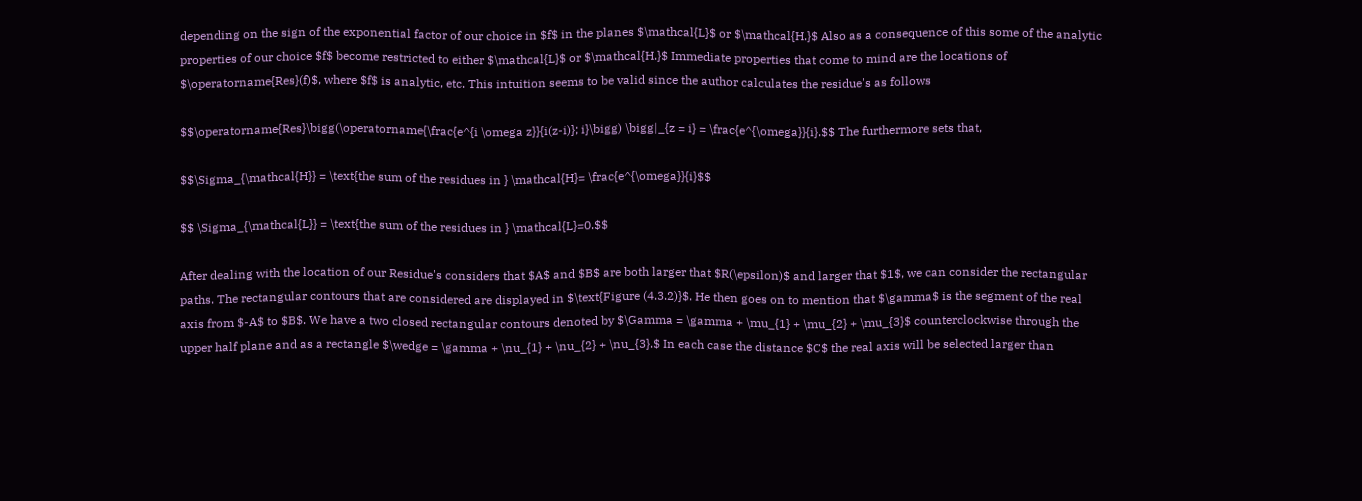depending on the sign of the exponential factor of our choice in $f$ in the planes $\mathcal{L}$ or $\mathcal{H.}$ Also as a consequence of this some of the analytic properties of our choice $f$ become restricted to either $\mathcal{L}$ or $\mathcal{H.}$ Immediate properties that come to mind are the locations of $\operatorname{Res}(f)$, where $f$ is analytic, etc. This intuition seems to be valid since the author calculates the residue's as follows

$$\operatorname{Res}\bigg(\operatorname{\frac{e^{i \omega z}}{i(z-i)}; i}\bigg) \bigg|_{z = i} = \frac{e^{\omega}}{i}.$$ The furthermore sets that,

$$\Sigma_{\mathcal{H}} = \text{the sum of the residues in } \mathcal{H}= \frac{e^{\omega}}{i}$$

$$ \Sigma_{\mathcal{L}} = \text{the sum of the residues in } \mathcal{L}=0.$$

After dealing with the location of our Residue's considers that $A$ and $B$ are both larger that $R(\epsilon)$ and larger that $1$, we can consider the rectangular paths. The rectangular contours that are considered are displayed in $\text{Figure (4.3.2)}$. He then goes on to mention that $\gamma$ is the segment of the real axis from $-A$ to $B$. We have a two closed rectangular contours denoted by $\Gamma = \gamma + \mu_{1} + \mu_{2} + \mu_{3}$ counterclockwise through the upper half plane and as a rectangle $\wedge = \gamma + \nu_{1} + \nu_{2} + \nu_{3}.$ In each case the distance $C$ the real axis will be selected larger than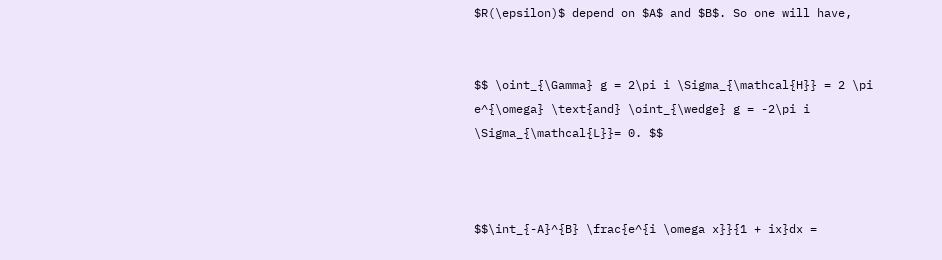$R(\epsilon)$ depend on $A$ and $B$. So one will have,


$$ \oint_{\Gamma} g = 2\pi i \Sigma_{\mathcal{H}} = 2 \pi e^{\omega} \text{and} \oint_{\wedge} g = -2\pi i \Sigma_{\mathcal{L}}= 0. $$



$$\int_{-A}^{B} \frac{e^{i \omega x}}{1 + ix}dx =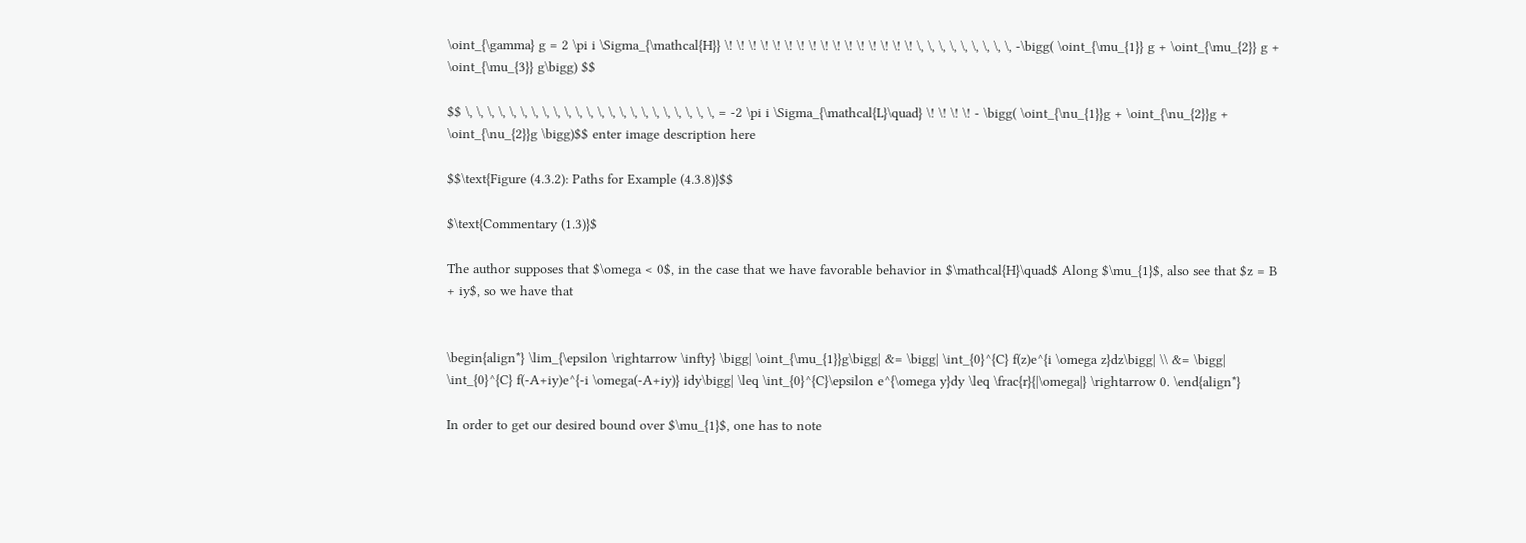\oint_{\gamma} g = 2 \pi i \Sigma_{\mathcal{H}} \! \! \! \! \! \! \! \! \! \! \! \! \! \! \! \! \, \, \, \, \, \, \, \, \, -\bigg( \oint_{\mu_{1}} g + \oint_{\mu_{2}} g + \oint_{\mu_{3}} g\bigg) $$

$$ \, \, \, \, \, \, \, \, \, \, \, \, \, \, \, \, \, \, \, \, \, \, \, = -2 \pi i \Sigma_{\mathcal{L}\quad} \! \! \! \! - \bigg( \oint_{\nu_{1}}g + \oint_{\nu_{2}}g + \oint_{\nu_{2}}g \bigg)$$ enter image description here

$$\text{Figure (4.3.2): Paths for Example (4.3.8)}$$

$\text{Commentary (1.3)}$

The author supposes that $\omega < 0$, in the case that we have favorable behavior in $\mathcal{H}\quad$ Along $\mu_{1}$, also see that $z = B + iy$, so we have that


\begin{align*} \lim_{\epsilon \rightarrow \infty} \bigg| \oint_{\mu_{1}}g\bigg| &= \bigg| \int_{0}^{C} f(z)e^{i \omega z}dz\bigg| \\ &= \bigg| \int_{0}^{C} f(-A+iy)e^{-i \omega(-A+iy)} idy\bigg| \leq \int_{0}^{C}\epsilon e^{\omega y}dy \leq \frac{r}{|\omega|} \rightarrow 0. \end{align*}

In order to get our desired bound over $\mu_{1}$, one has to note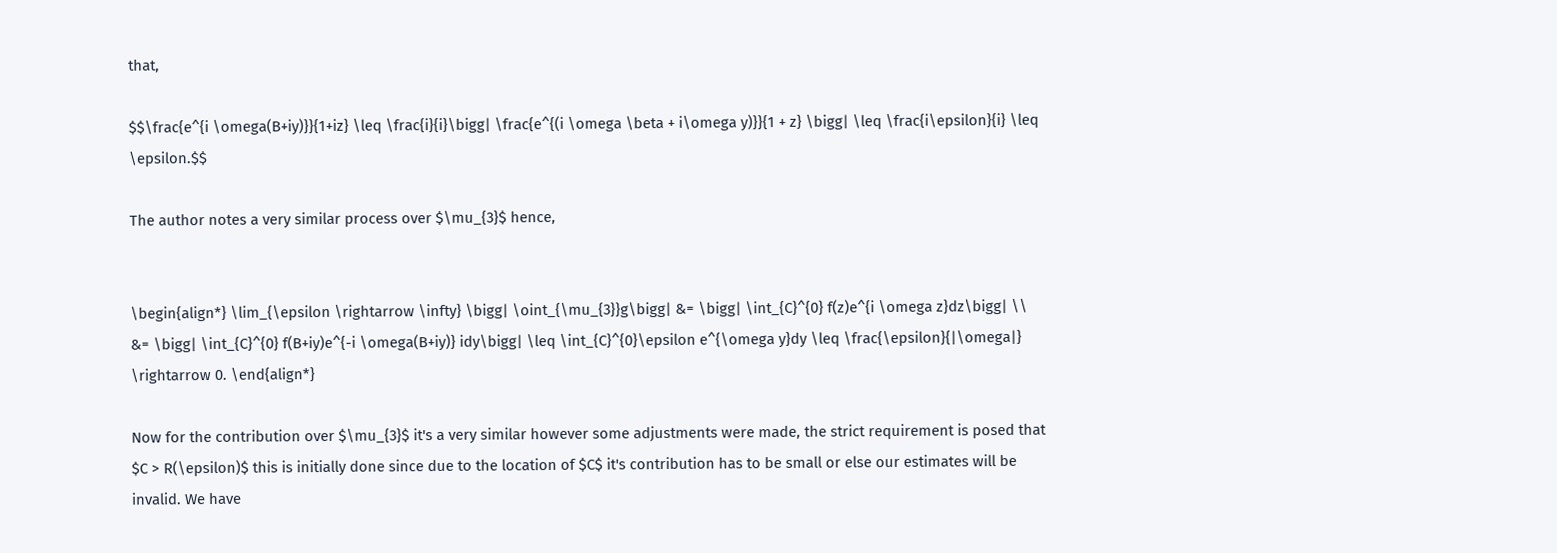that,

$$\frac{e^{i \omega(B+iy)}}{1+iz} \leq \frac{i}{i}\bigg| \frac{e^{(i \omega \beta + i\omega y)}}{1 + z} \bigg| \leq \frac{i\epsilon}{i} \leq \epsilon.$$

The author notes a very similar process over $\mu_{3}$ hence,


\begin{align*} \lim_{\epsilon \rightarrow \infty} \bigg| \oint_{\mu_{3}}g\bigg| &= \bigg| \int_{C}^{0} f(z)e^{i \omega z}dz\bigg| \\ &= \bigg| \int_{C}^{0} f(B+iy)e^{-i \omega(B+iy)} idy\bigg| \leq \int_{C}^{0}\epsilon e^{\omega y}dy \leq \frac{\epsilon}{|\omega|} \rightarrow 0. \end{align*}

Now for the contribution over $\mu_{3}$ it's a very similar however some adjustments were made, the strict requirement is posed that $C > R(\epsilon)$ this is initially done since due to the location of $C$ it's contribution has to be small or else our estimates will be invalid. We have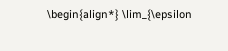\begin{align*} \lim_{\epsilon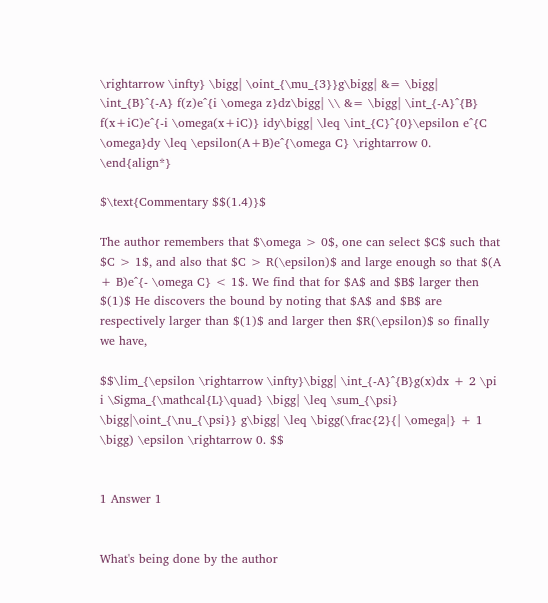\rightarrow \infty} \bigg| \oint_{\mu_{3}}g\bigg| &= \bigg| \int_{B}^{-A} f(z)e^{i \omega z}dz\bigg| \\ &= \bigg| \int_{-A}^{B} f(x+iC)e^{-i \omega(x+iC)} idy\bigg| \leq \int_{C}^{0}\epsilon e^{C \omega}dy \leq \epsilon(A+B)e^{\omega C} \rightarrow 0. \end{align*}

$\text{Commentary $$(1.4)}$

The author remembers that $\omega > 0$, one can select $C$ such that $C > 1$, and also that $C > R(\epsilon)$ and large enough so that $(A + B)e^{- \omega C} < 1$. We find that for $A$ and $B$ larger then $(1)$ He discovers the bound by noting that $A$ and $B$ are respectively larger than $(1)$ and larger then $R(\epsilon)$ so finally we have,

$$\lim_{\epsilon \rightarrow \infty}\bigg| \int_{-A}^{B}g(x)dx + 2 \pi i \Sigma_{\mathcal{L}\quad} \bigg| \leq \sum_{\psi} \bigg|\oint_{\nu_{\psi}} g\bigg| \leq \bigg(\frac{2}{| \omega|} + 1 \bigg) \epsilon \rightarrow 0. $$


1 Answer 1


What's being done by the author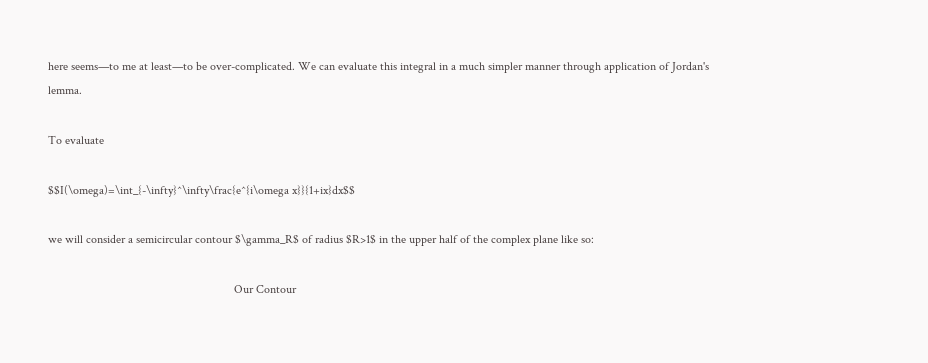here seems—to me at least—to be over-complicated. We can evaluate this integral in a much simpler manner through application of Jordan's lemma.

To evaluate

$$I(\omega)=\int_{-\infty}^\infty\frac{e^{i\omega x}}{1+ix}dx$$

we will consider a semicircular contour $\gamma_R$ of radius $R>1$ in the upper half of the complex plane like so:

                                                              Our Contour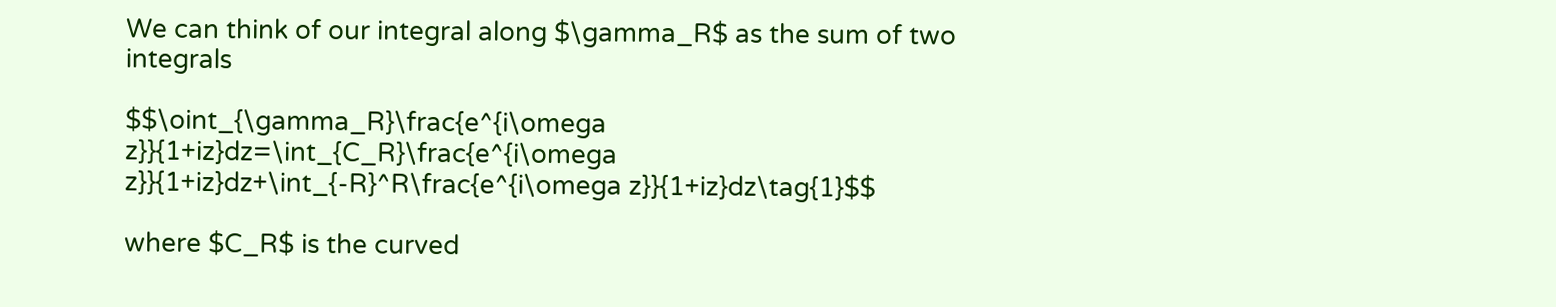We can think of our integral along $\gamma_R$ as the sum of two integrals

$$\oint_{\gamma_R}\frac{e^{i\omega z}}{1+iz}dz=\int_{C_R}\frac{e^{i\omega z}}{1+iz}dz+\int_{-R}^R\frac{e^{i\omega z}}{1+iz}dz\tag{1}$$

where $C_R$ is the curved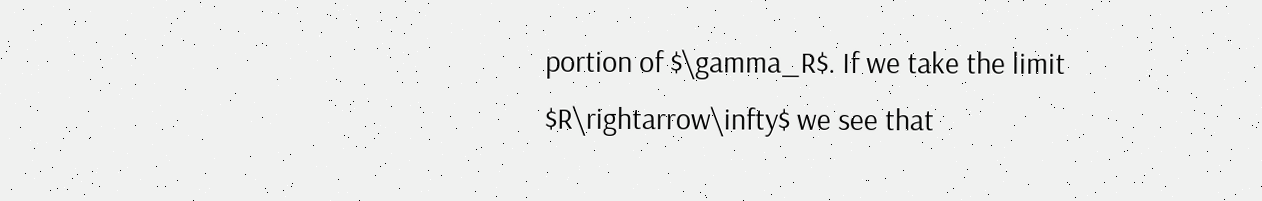portion of $\gamma_R$. If we take the limit $R\rightarrow\infty$ we see that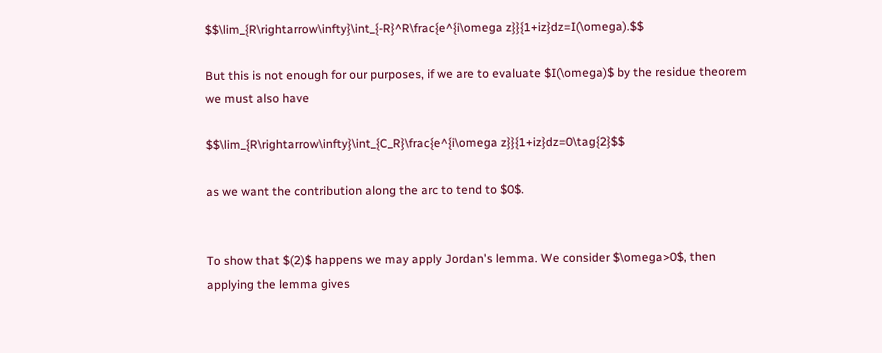$$\lim_{R\rightarrow\infty}\int_{-R}^R\frac{e^{i\omega z}}{1+iz}dz=I(\omega).$$

But this is not enough for our purposes, if we are to evaluate $I(\omega)$ by the residue theorem we must also have

$$\lim_{R\rightarrow\infty}\int_{C_R}\frac{e^{i\omega z}}{1+iz}dz=0\tag{2}$$

as we want the contribution along the arc to tend to $0$.


To show that $(2)$ happens we may apply Jordan's lemma. We consider $\omega>0$, then applying the lemma gives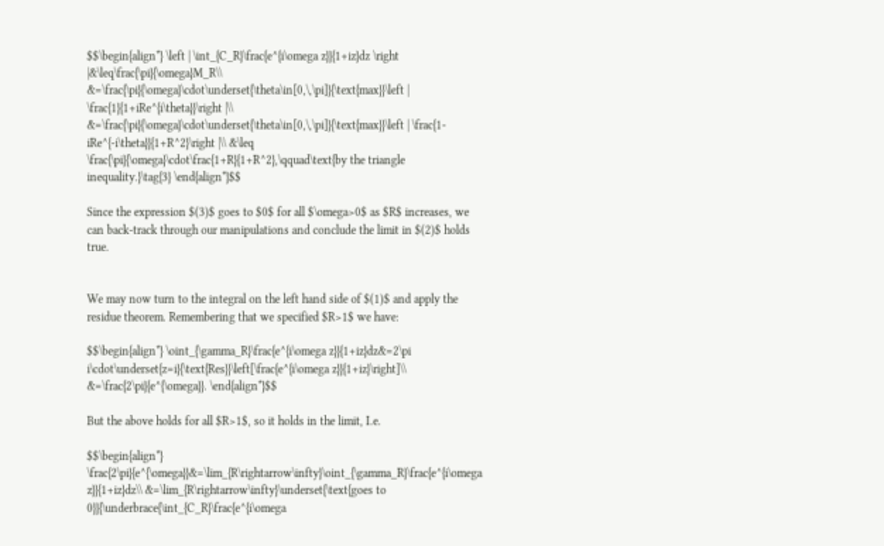$$\begin{align*} \left | \int_{C_R}\frac{e^{i\omega z}}{1+iz}dz \right |&\leq\frac{\pi}{\omega}M_R\\ &=\frac{\pi}{\omega}\cdot\underset{\theta\in[0,\,\pi]}{\text{max}}\left | \frac{1}{1+iRe^{i\theta}}\right |\\ &=\frac{\pi}{\omega}\cdot\underset{\theta\in[0,\,\pi]}{\text{max}}\left | \frac{1-iRe^{-i\theta}}{1+R^2}\right |\\ &\leq \frac{\pi}{\omega}\cdot\frac{1+R}{1+R^2},\qquad\text{by the triangle inequality.}\tag{3} \end{align*}$$

Since the expression $(3)$ goes to $0$ for all $\omega>0$ as $R$ increases, we can back-track through our manipulations and conclude the limit in $(2)$ holds true.


We may now turn to the integral on the left hand side of $(1)$ and apply the residue theorem. Remembering that we specified $R>1$ we have:

$$\begin{align*} \oint_{\gamma_R}\frac{e^{i\omega z}}{1+iz}dz&=2\pi i\cdot\underset{z=i}{\text{Res}}\left[\frac{e^{i\omega z}}{1+iz}\right]\\ &=\frac{2\pi}{e^{\omega}}. \end{align*}$$

But the above holds for all $R>1$, so it holds in the limit, I.e.

$$\begin{align*} \frac{2\pi}{e^{\omega}}&=\lim_{R\rightarrow\infty}\oint_{\gamma_R}\frac{e^{i\omega z}}{1+iz}dz\\ &=\lim_{R\rightarrow\infty}\underset{\text{goes to 0}}{\underbrace{\int_{C_R}\frac{e^{i\omega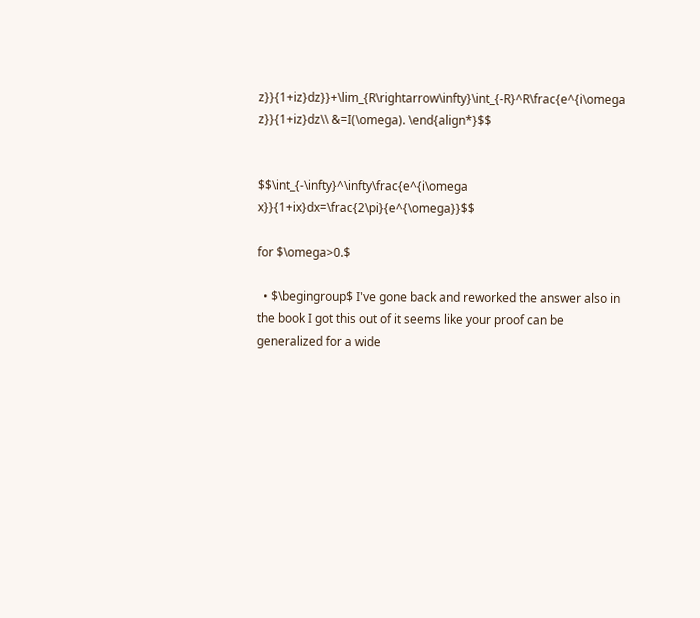z}}{1+iz}dz}}+\lim_{R\rightarrow\infty}\int_{-R}^R\frac{e^{i\omega z}}{1+iz}dz\\ &=I(\omega). \end{align*}$$


$$\int_{-\infty}^\infty\frac{e^{i\omega x}}{1+ix}dx=\frac{2\pi}{e^{\omega}}$$

for $\omega>0.$

  • $\begingroup$ I've gone back and reworked the answer also in the book I got this out of it seems like your proof can be generalized for a wide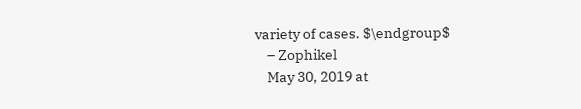variety of cases. $\endgroup$
    – Zophikel
    May 30, 2019 at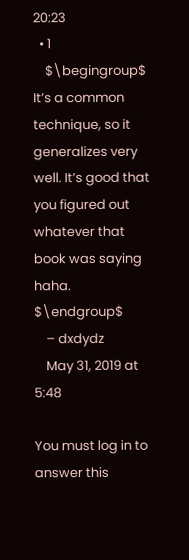20:23
  • 1
    $\begingroup$ It’s a common technique, so it generalizes very well. It’s good that you figured out whatever that book was saying haha. $\endgroup$
    – dxdydz
    May 31, 2019 at 5:48

You must log in to answer this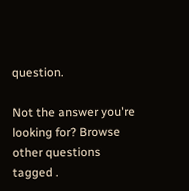question.

Not the answer you're looking for? Browse other questions tagged .